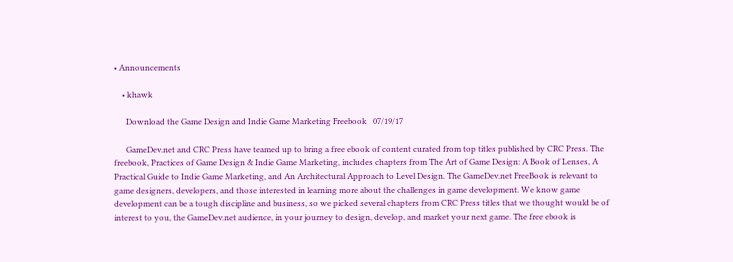• Announcements

    • khawk

      Download the Game Design and Indie Game Marketing Freebook   07/19/17

      GameDev.net and CRC Press have teamed up to bring a free ebook of content curated from top titles published by CRC Press. The freebook, Practices of Game Design & Indie Game Marketing, includes chapters from The Art of Game Design: A Book of Lenses, A Practical Guide to Indie Game Marketing, and An Architectural Approach to Level Design. The GameDev.net FreeBook is relevant to game designers, developers, and those interested in learning more about the challenges in game development. We know game development can be a tough discipline and business, so we picked several chapters from CRC Press titles that we thought would be of interest to you, the GameDev.net audience, in your journey to design, develop, and market your next game. The free ebook is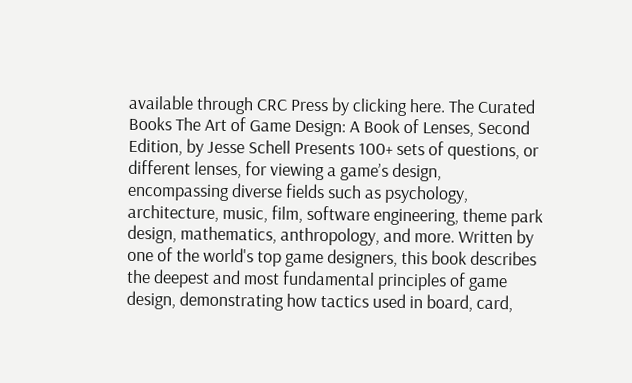available through CRC Press by clicking here. The Curated Books The Art of Game Design: A Book of Lenses, Second Edition, by Jesse Schell Presents 100+ sets of questions, or different lenses, for viewing a game’s design, encompassing diverse fields such as psychology, architecture, music, film, software engineering, theme park design, mathematics, anthropology, and more. Written by one of the world's top game designers, this book describes the deepest and most fundamental principles of game design, demonstrating how tactics used in board, card,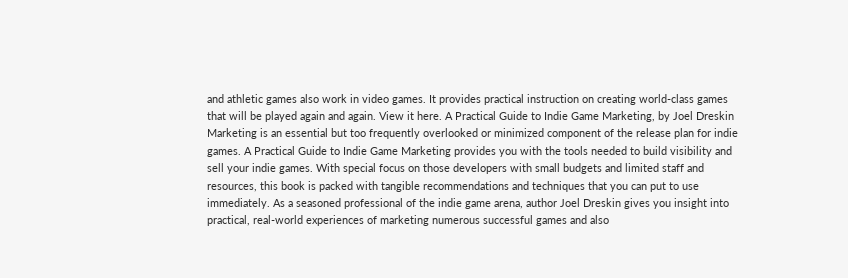and athletic games also work in video games. It provides practical instruction on creating world-class games that will be played again and again. View it here. A Practical Guide to Indie Game Marketing, by Joel Dreskin Marketing is an essential but too frequently overlooked or minimized component of the release plan for indie games. A Practical Guide to Indie Game Marketing provides you with the tools needed to build visibility and sell your indie games. With special focus on those developers with small budgets and limited staff and resources, this book is packed with tangible recommendations and techniques that you can put to use immediately. As a seasoned professional of the indie game arena, author Joel Dreskin gives you insight into practical, real-world experiences of marketing numerous successful games and also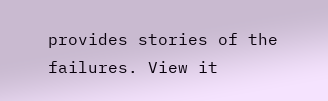provides stories of the failures. View it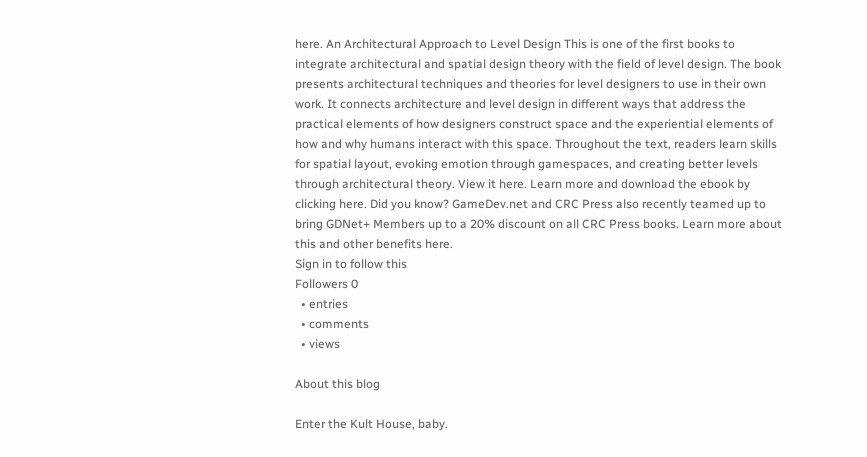here. An Architectural Approach to Level Design This is one of the first books to integrate architectural and spatial design theory with the field of level design. The book presents architectural techniques and theories for level designers to use in their own work. It connects architecture and level design in different ways that address the practical elements of how designers construct space and the experiential elements of how and why humans interact with this space. Throughout the text, readers learn skills for spatial layout, evoking emotion through gamespaces, and creating better levels through architectural theory. View it here. Learn more and download the ebook by clicking here. Did you know? GameDev.net and CRC Press also recently teamed up to bring GDNet+ Members up to a 20% discount on all CRC Press books. Learn more about this and other benefits here.
Sign in to follow this
Followers 0
  • entries
  • comments
  • views

About this blog

Enter the Kult House, baby.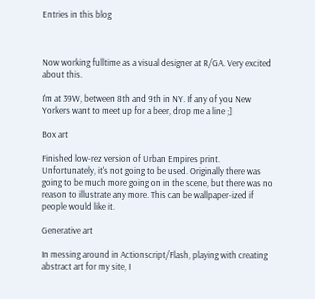Entries in this blog



Now working fulltime as a visual designer at R/GA. Very excited about this.

I'm at 39W, between 8th and 9th in NY. If any of you New Yorkers want to meet up for a beer, drop me a line ;]

Box art

Finished low-rez version of Urban Empires print. Unfortunately, it's not going to be used. Originally there was going to be much more going on in the scene, but there was no reason to illustrate any more. This can be wallpaper-ized if people would like it.

Generative art

In messing around in Actionscript/Flash, playing with creating abstract art for my site, I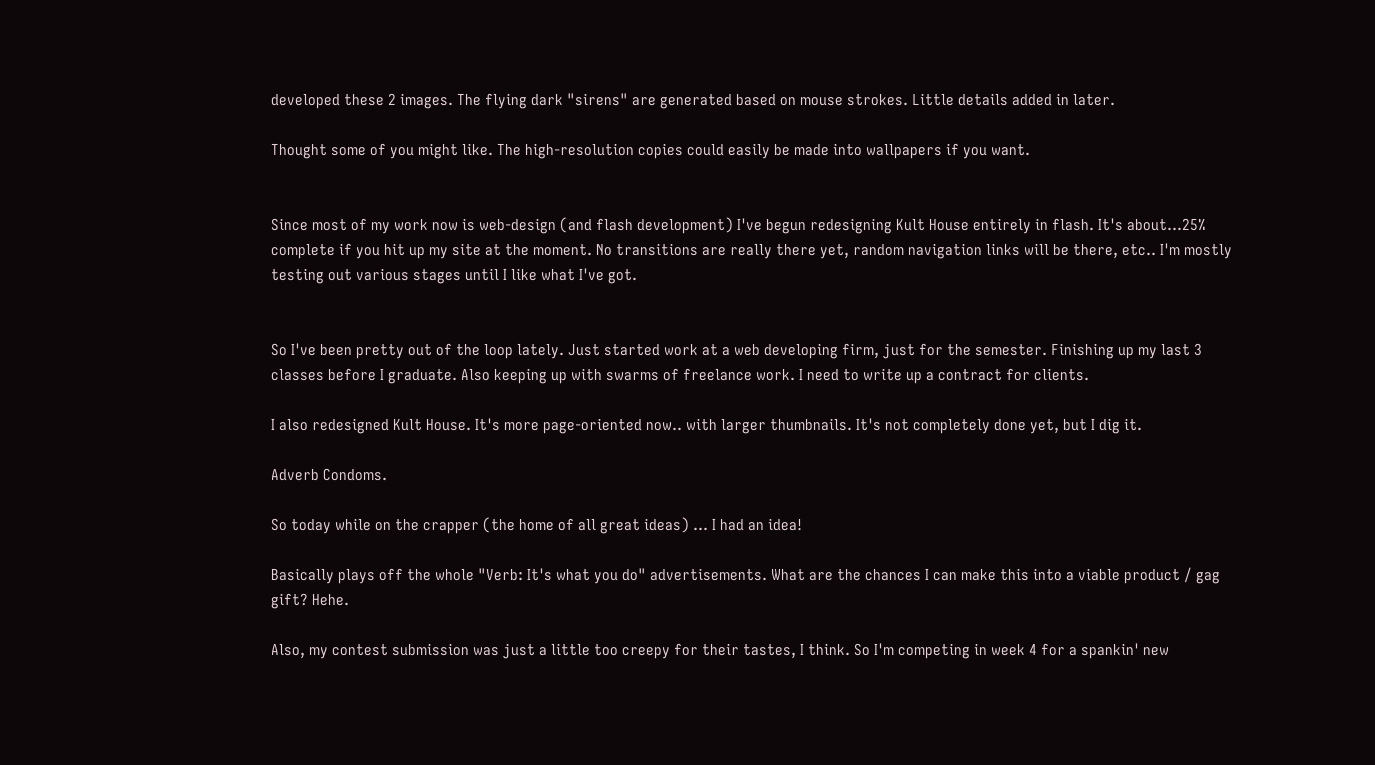developed these 2 images. The flying dark "sirens" are generated based on mouse strokes. Little details added in later.

Thought some of you might like. The high-resolution copies could easily be made into wallpapers if you want.


Since most of my work now is web-design (and flash development) I've begun redesigning Kult House entirely in flash. It's about...25% complete if you hit up my site at the moment. No transitions are really there yet, random navigation links will be there, etc.. I'm mostly testing out various stages until I like what I've got.


So I've been pretty out of the loop lately. Just started work at a web developing firm, just for the semester. Finishing up my last 3 classes before I graduate. Also keeping up with swarms of freelance work. I need to write up a contract for clients.

I also redesigned Kult House. It's more page-oriented now.. with larger thumbnails. It's not completely done yet, but I dig it.

Adverb Condoms.

So today while on the crapper (the home of all great ideas) ... I had an idea!

Basically plays off the whole "Verb: It's what you do" advertisements. What are the chances I can make this into a viable product / gag gift? Hehe.

Also, my contest submission was just a little too creepy for their tastes, I think. So I'm competing in week 4 for a spankin' new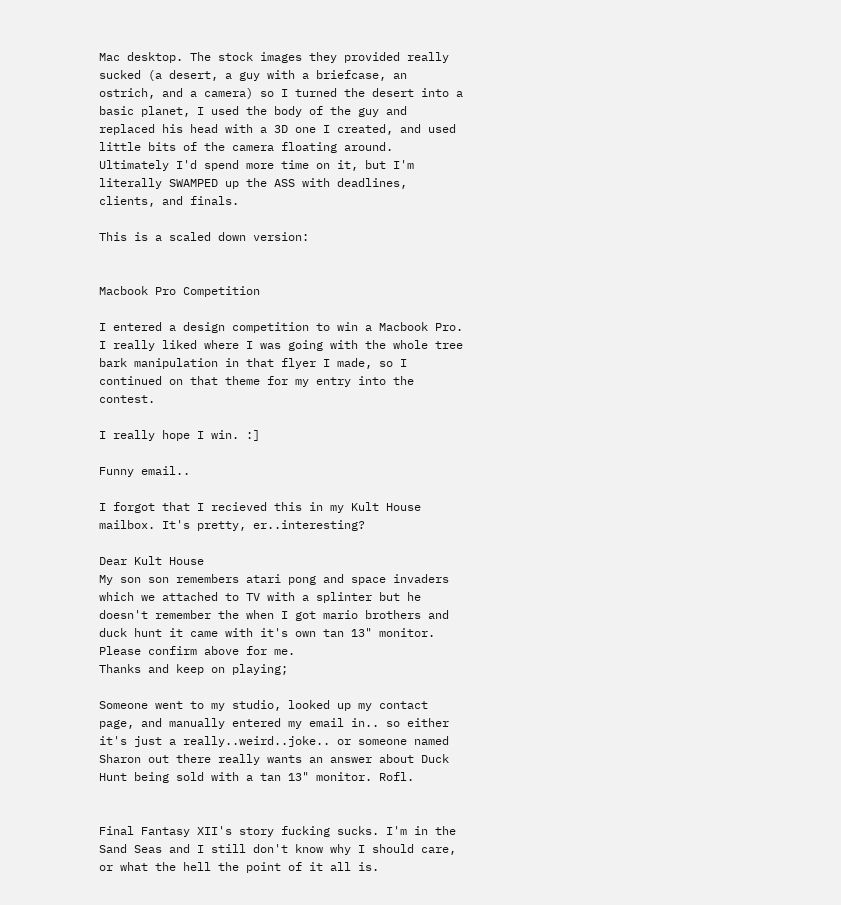Mac desktop. The stock images they provided really sucked (a desert, a guy with a briefcase, an ostrich, and a camera) so I turned the desert into a basic planet, I used the body of the guy and replaced his head with a 3D one I created, and used little bits of the camera floating around. Ultimately I'd spend more time on it, but I'm literally SWAMPED up the ASS with deadlines, clients, and finals.

This is a scaled down version:


Macbook Pro Competition

I entered a design competition to win a Macbook Pro. I really liked where I was going with the whole tree bark manipulation in that flyer I made, so I continued on that theme for my entry into the contest.

I really hope I win. :]

Funny email..

I forgot that I recieved this in my Kult House mailbox. It's pretty, er..interesting?

Dear Kult House
My son son remembers atari pong and space invaders which we attached to TV with a splinter but he doesn't remember the when I got mario brothers and duck hunt it came with it's own tan 13" monitor.
Please confirm above for me.
Thanks and keep on playing;

Someone went to my studio, looked up my contact page, and manually entered my email in.. so either it's just a really..weird..joke.. or someone named Sharon out there really wants an answer about Duck Hunt being sold with a tan 13" monitor. Rofl.


Final Fantasy XII's story fucking sucks. I'm in the Sand Seas and I still don't know why I should care, or what the hell the point of it all is.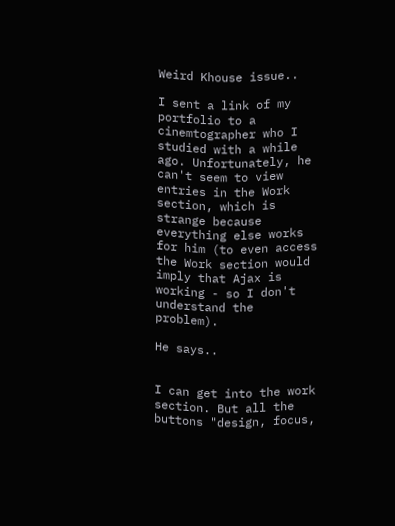Weird Khouse issue..

I sent a link of my portfolio to a cinemtographer who I studied with a while ago. Unfortunately, he can't seem to view entries in the Work section, which is strange because everything else works for him (to even access the Work section would imply that Ajax is working - so I don't understand the problem).

He says..


I can get into the work section. But all the buttons "design, focus,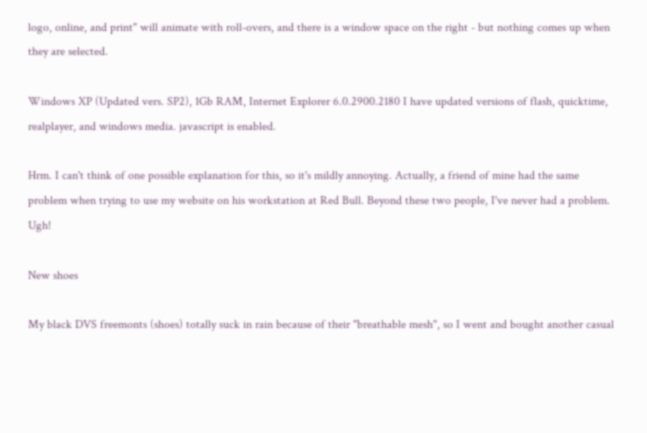logo, online, and print" will animate with roll-overs, and there is a window space on the right - but nothing comes up when they are selected.

Windows XP (Updated vers. SP2), 1Gb RAM, Internet Explorer 6.0.2900.2180 I have updated versions of flash, quicktime, realplayer, and windows media. javascript is enabled.

Hrm. I can't think of one possible explanation for this, so it's mildly annoying. Actually, a friend of mine had the same problem when trying to use my website on his workstation at Red Bull. Beyond these two people, I've never had a problem. Ugh!

New shoes

My black DVS freemonts (shoes) totally suck in rain because of their "breathable mesh", so I went and bought another casual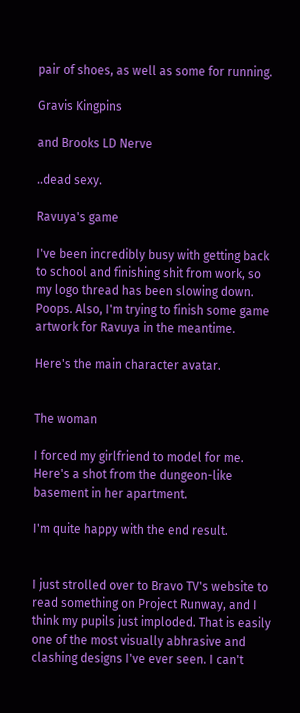pair of shoes, as well as some for running.

Gravis Kingpins

and Brooks LD Nerve

..dead sexy.

Ravuya's game

I've been incredibly busy with getting back to school and finishing shit from work, so my logo thread has been slowing down. Poops. Also, I'm trying to finish some game artwork for Ravuya in the meantime.

Here's the main character avatar.


The woman

I forced my girlfriend to model for me. Here's a shot from the dungeon-like basement in her apartment.

I'm quite happy with the end result.


I just strolled over to Bravo TV's website to read something on Project Runway, and I think my pupils just imploded. That is easily one of the most visually abhrasive and clashing designs I've ever seen. I can't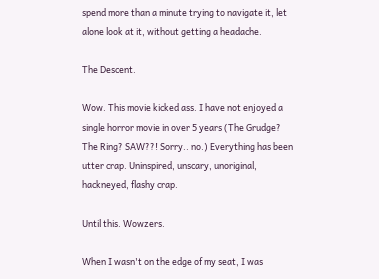spend more than a minute trying to navigate it, let alone look at it, without getting a headache.

The Descent.

Wow. This movie kicked ass. I have not enjoyed a single horror movie in over 5 years (The Grudge? The Ring? SAW??! Sorry.. no.) Everything has been utter crap. Uninspired, unscary, unoriginal, hackneyed, flashy crap.

Until this. Wowzers.

When I wasn't on the edge of my seat, I was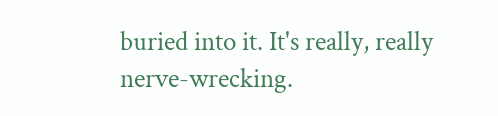buried into it. It's really, really nerve-wrecking.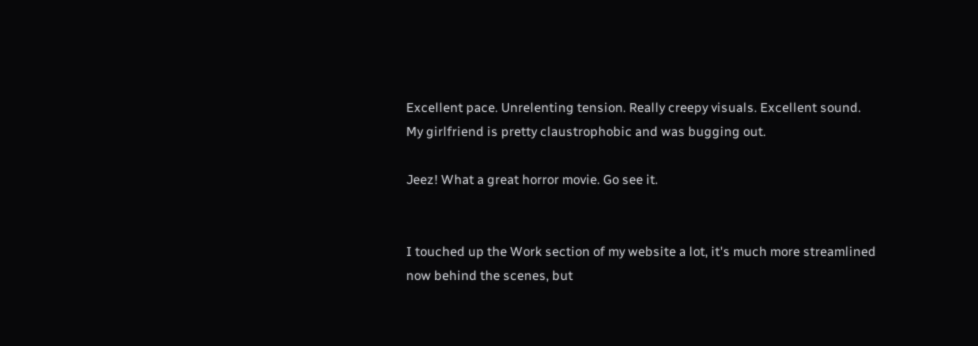Excellent pace. Unrelenting tension. Really creepy visuals. Excellent sound. My girlfriend is pretty claustrophobic and was bugging out.

Jeez! What a great horror movie. Go see it.


I touched up the Work section of my website a lot, it's much more streamlined now behind the scenes, but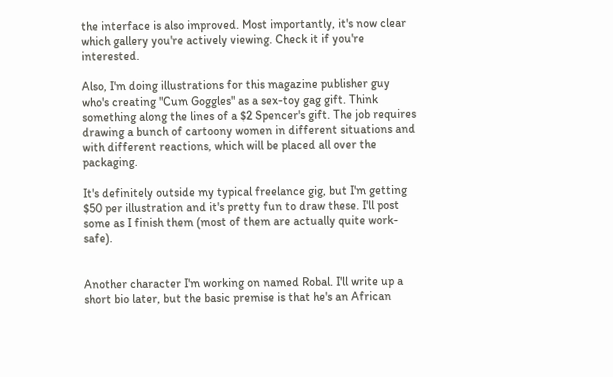the interface is also improved. Most importantly, it's now clear which gallery you're actively viewing. Check it if you're interested.

Also, I'm doing illustrations for this magazine publisher guy who's creating "Cum Goggles" as a sex-toy gag gift. Think something along the lines of a $2 Spencer's gift. The job requires drawing a bunch of cartoony women in different situations and with different reactions, which will be placed all over the packaging.

It's definitely outside my typical freelance gig, but I'm getting $50 per illustration and it's pretty fun to draw these. I'll post some as I finish them (most of them are actually quite work-safe).


Another character I'm working on named Robal. I'll write up a short bio later, but the basic premise is that he's an African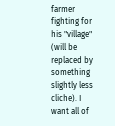farmer fighting for his "village" (will be replaced by something slightly less cliche). I want all of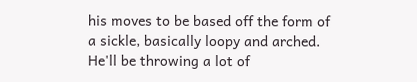his moves to be based off the form of a sickle, basically loopy and arched. He'll be throwing a lot of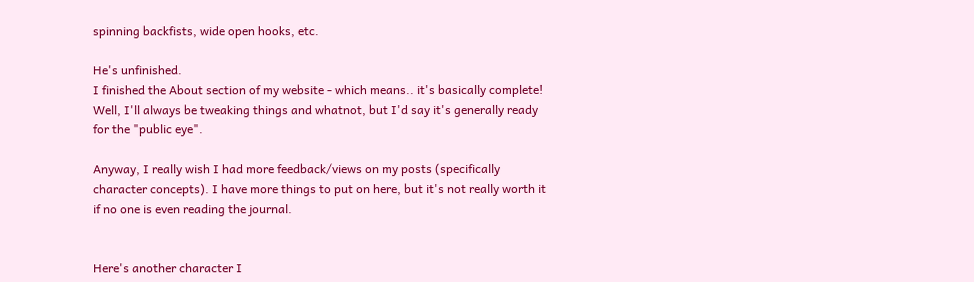spinning backfists, wide open hooks, etc.

He's unfinished.
I finished the About section of my website - which means.. it's basically complete! Well, I'll always be tweaking things and whatnot, but I'd say it's generally ready for the "public eye".

Anyway, I really wish I had more feedback/views on my posts (specifically character concepts). I have more things to put on here, but it's not really worth it if no one is even reading the journal.


Here's another character I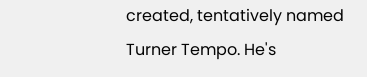created, tentatively named Turner Tempo. He's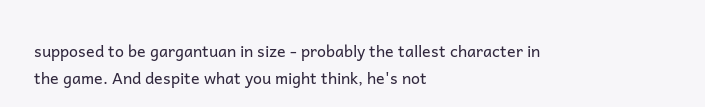supposed to be gargantuan in size - probably the tallest character in the game. And despite what you might think, he's not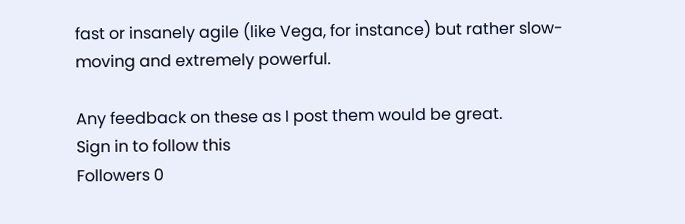fast or insanely agile (like Vega, for instance) but rather slow-moving and extremely powerful.

Any feedback on these as I post them would be great.
Sign in to follow this
Followers 0